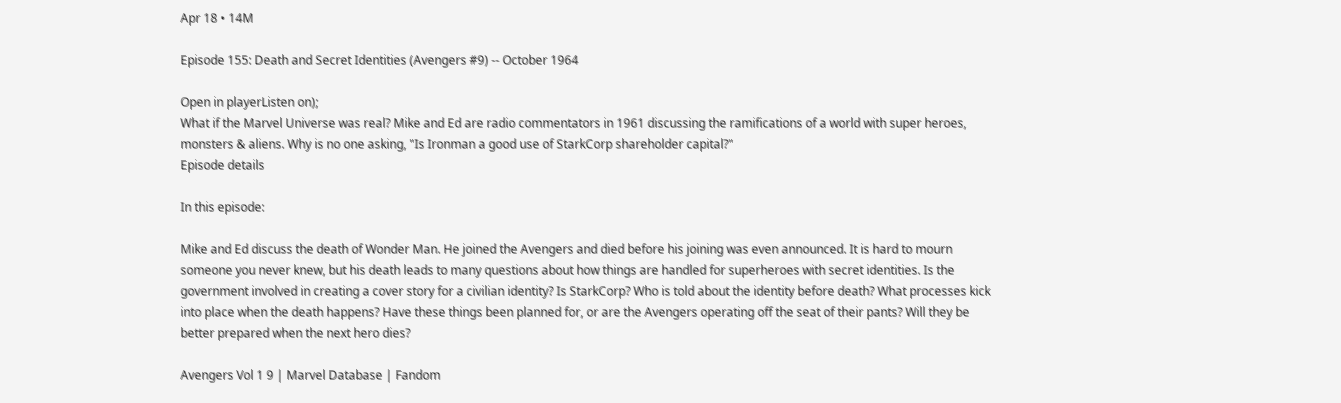Apr 18 • 14M

Episode 155: Death and Secret Identities (Avengers #9) -- October 1964

Open in playerListen on);
What if the Marvel Universe was real? Mike and Ed are radio commentators in 1961 discussing the ramifications of a world with super heroes, monsters & aliens. Why is no one asking, "Is Ironman a good use of StarkCorp shareholder capital?"
Episode details

In this episode:

Mike and Ed discuss the death of Wonder Man. He joined the Avengers and died before his joining was even announced. It is hard to mourn someone you never knew, but his death leads to many questions about how things are handled for superheroes with secret identities. Is the government involved in creating a cover story for a civilian identity? Is StarkCorp? Who is told about the identity before death? What processes kick into place when the death happens? Have these things been planned for, or are the Avengers operating off the seat of their pants? Will they be better prepared when the next hero dies?

Avengers Vol 1 9 | Marvel Database | Fandom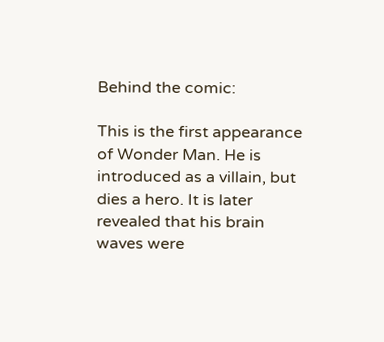Behind the comic:

This is the first appearance of Wonder Man. He is introduced as a villain, but dies a hero. It is later revealed that his brain waves were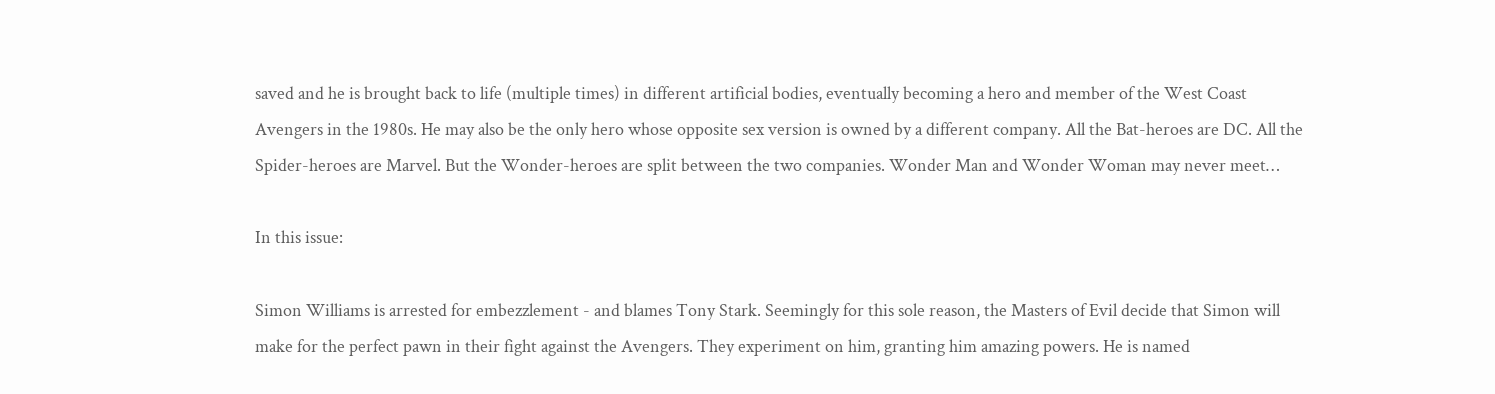saved and he is brought back to life (multiple times) in different artificial bodies, eventually becoming a hero and member of the West Coast Avengers in the 1980s. He may also be the only hero whose opposite sex version is owned by a different company. All the Bat-heroes are DC. All the Spider-heroes are Marvel. But the Wonder-heroes are split between the two companies. Wonder Man and Wonder Woman may never meet…

In this issue:

Simon Williams is arrested for embezzlement - and blames Tony Stark. Seemingly for this sole reason, the Masters of Evil decide that Simon will make for the perfect pawn in their fight against the Avengers. They experiment on him, granting him amazing powers. He is named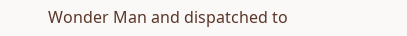Wonder Man and dispatched to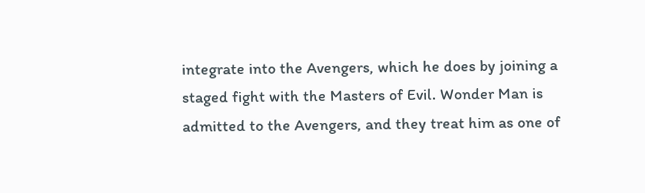integrate into the Avengers, which he does by joining a staged fight with the Masters of Evil. Wonder Man is admitted to the Avengers, and they treat him as one of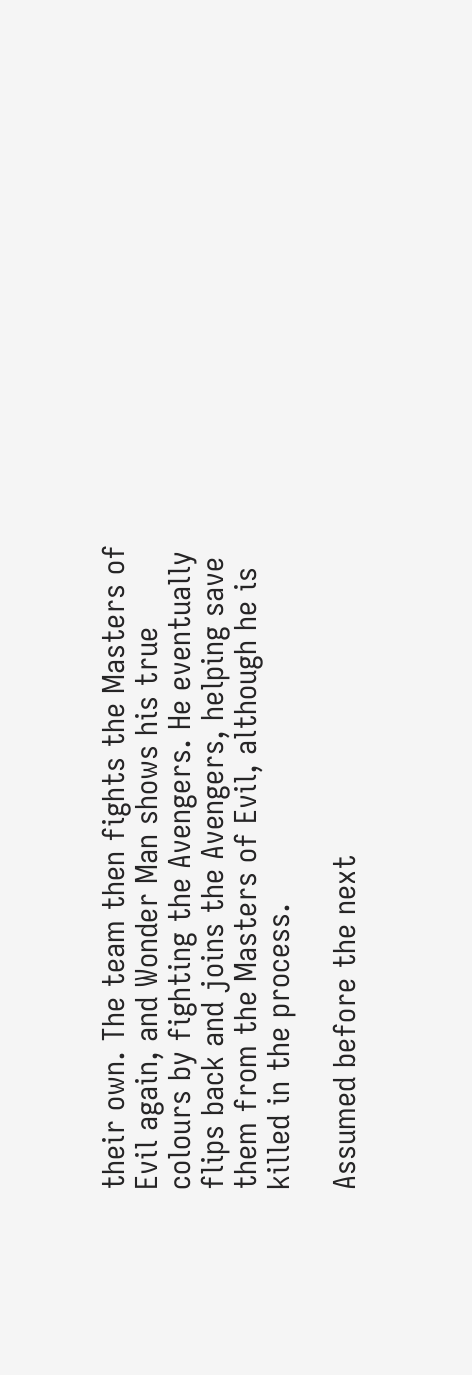their own. The team then fights the Masters of Evil again, and Wonder Man shows his true colours by fighting the Avengers. He eventually flips back and joins the Avengers, helping save them from the Masters of Evil, although he is killed in the process.

Assumed before the next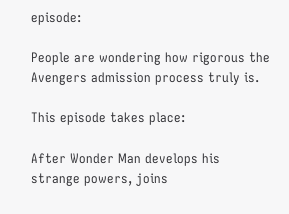episode:

People are wondering how rigorous the Avengers admission process truly is.

This episode takes place:

After Wonder Man develops his strange powers, joins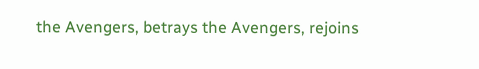the Avengers, betrays the Avengers, rejoins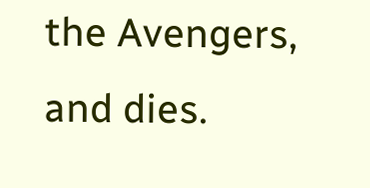the Avengers, and dies.